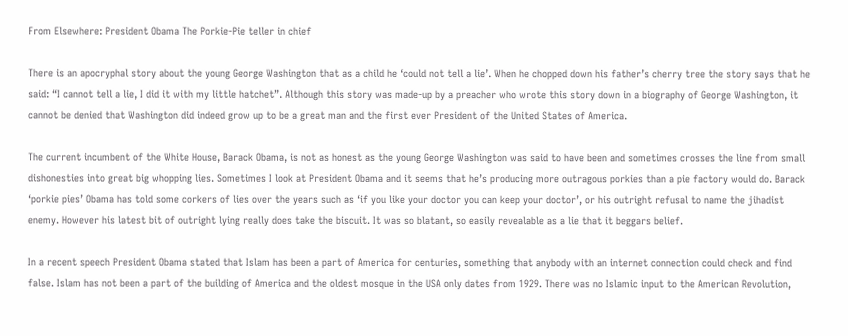From Elsewhere: President Obama The Porkie-Pie teller in chief

There is an apocryphal story about the young George Washington that as a child he ‘could not tell a lie’. When he chopped down his father’s cherry tree the story says that he said: “I cannot tell a lie, I did it with my little hatchet”. Although this story was made-up by a preacher who wrote this story down in a biography of George Washington, it cannot be denied that Washington did indeed grow up to be a great man and the first ever President of the United States of America.

The current incumbent of the White House, Barack Obama, is not as honest as the young George Washington was said to have been and sometimes crosses the line from small dishonesties into great big whopping lies. Sometimes I look at President Obama and it seems that he’s producing more outragous porkies than a pie factory would do. Barack ‘porkie pies’ Obama has told some corkers of lies over the years such as ‘if you like your doctor you can keep your doctor’, or his outright refusal to name the jihadist enemy. However his latest bit of outright lying really does take the biscuit. It was so blatant, so easily revealable as a lie that it beggars belief.

In a recent speech President Obama stated that Islam has been a part of America for centuries, something that anybody with an internet connection could check and find false. Islam has not been a part of the building of America and the oldest mosque in the USA only dates from 1929. There was no Islamic input to the American Revolution,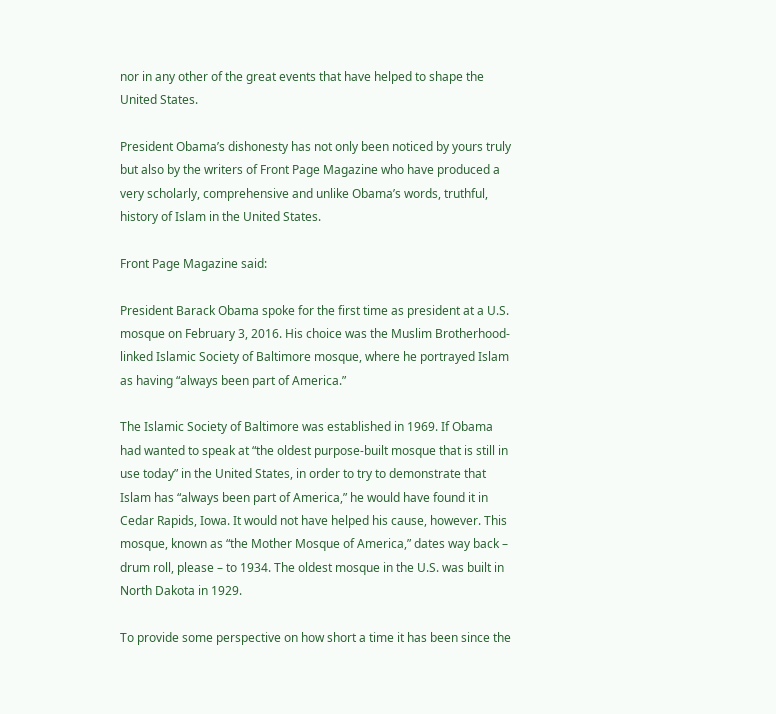nor in any other of the great events that have helped to shape the United States.

President Obama’s dishonesty has not only been noticed by yours truly but also by the writers of Front Page Magazine who have produced a very scholarly, comprehensive and unlike Obama’s words, truthful, history of Islam in the United States.

Front Page Magazine said:

President Barack Obama spoke for the first time as president at a U.S. mosque on February 3, 2016. His choice was the Muslim Brotherhood-linked Islamic Society of Baltimore mosque, where he portrayed Islam as having “always been part of America.”

The Islamic Society of Baltimore was established in 1969. If Obama had wanted to speak at “the oldest purpose-built mosque that is still in use today” in the United States, in order to try to demonstrate that Islam has “always been part of America,” he would have found it in Cedar Rapids, Iowa. It would not have helped his cause, however. This mosque, known as “the Mother Mosque of America,” dates way back – drum roll, please – to 1934. The oldest mosque in the U.S. was built in North Dakota in 1929.

To provide some perspective on how short a time it has been since the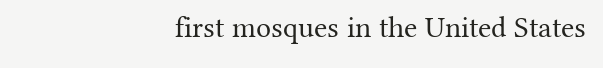first mosques in the United States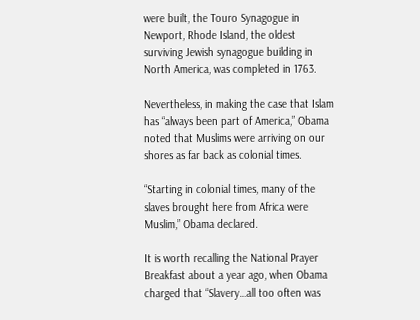were built, the Touro Synagogue in Newport, Rhode Island, the oldest surviving Jewish synagogue building in North America, was completed in 1763.

Nevertheless, in making the case that Islam has “always been part of America,” Obama noted that Muslims were arriving on our shores as far back as colonial times.

“Starting in colonial times, many of the slaves brought here from Africa were Muslim,” Obama declared.

It is worth recalling the National Prayer Breakfast about a year ago, when Obama charged that “Slavery…all too often was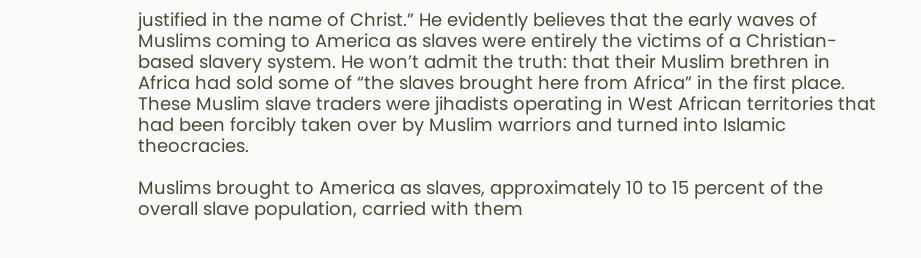justified in the name of Christ.” He evidently believes that the early waves of Muslims coming to America as slaves were entirely the victims of a Christian-based slavery system. He won’t admit the truth: that their Muslim brethren in Africa had sold some of “the slaves brought here from Africa” in the first place. These Muslim slave traders were jihadists operating in West African territories that had been forcibly taken over by Muslim warriors and turned into Islamic theocracies.

Muslims brought to America as slaves, approximately 10 to 15 percent of the overall slave population, carried with them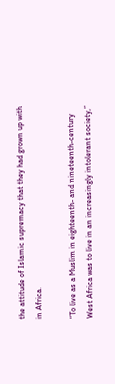the attitude of Islamic supremacy that they had grown up with in Africa.

“To live as a Muslim in eighteenth- and nineteenth-century West Africa was to live in an increasingly intolerant society,”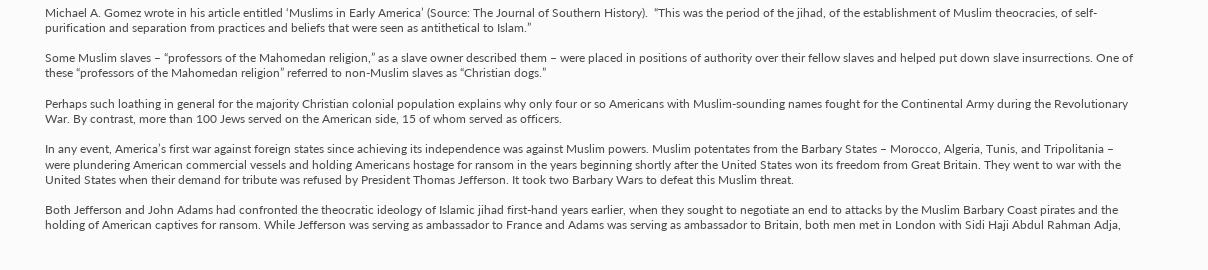Michael A. Gomez wrote in his article entitled ‘Muslims in Early America’ (Source: The Journal of Southern History).  “This was the period of the jihad, of the establishment of Muslim theocracies, of self-purification and separation from practices and beliefs that were seen as antithetical to Islam.”

Some Muslim slaves – “professors of the Mahomedan religion,” as a slave owner described them – were placed in positions of authority over their fellow slaves and helped put down slave insurrections. One of these “professors of the Mahomedan religion” referred to non-Muslim slaves as “Christian dogs.”

Perhaps such loathing in general for the majority Christian colonial population explains why only four or so Americans with Muslim-sounding names fought for the Continental Army during the Revolutionary War. By contrast, more than 100 Jews served on the American side, 15 of whom served as officers.

In any event, America’s first war against foreign states since achieving its independence was against Muslim powers. Muslim potentates from the Barbary States – Morocco, Algeria, Tunis, and Tripolitania – were plundering American commercial vessels and holding Americans hostage for ransom in the years beginning shortly after the United States won its freedom from Great Britain. They went to war with the United States when their demand for tribute was refused by President Thomas Jefferson. It took two Barbary Wars to defeat this Muslim threat.

Both Jefferson and John Adams had confronted the theocratic ideology of Islamic jihad first-hand years earlier, when they sought to negotiate an end to attacks by the Muslim Barbary Coast pirates and the holding of American captives for ransom. While Jefferson was serving as ambassador to France and Adams was serving as ambassador to Britain, both men met in London with Sidi Haji Abdul Rahman Adja,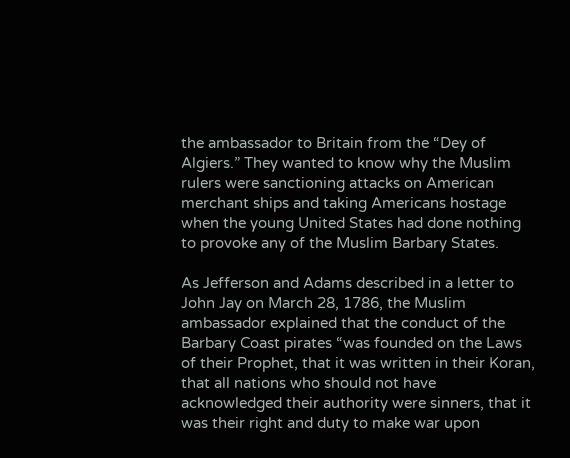the ambassador to Britain from the “Dey of Algiers.” They wanted to know why the Muslim rulers were sanctioning attacks on American merchant ships and taking Americans hostage when the young United States had done nothing to provoke any of the Muslim Barbary States.

As Jefferson and Adams described in a letter to John Jay on March 28, 1786, the Muslim ambassador explained that the conduct of the Barbary Coast pirates “was founded on the Laws of their Prophet, that it was written in their Koran, that all nations who should not have acknowledged their authority were sinners, that it was their right and duty to make war upon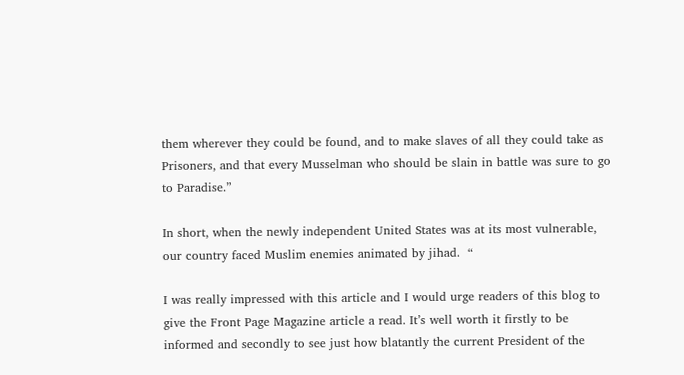them wherever they could be found, and to make slaves of all they could take as Prisoners, and that every Musselman who should be slain in battle was sure to go to Paradise.”

In short, when the newly independent United States was at its most vulnerable, our country faced Muslim enemies animated by jihad.  “

I was really impressed with this article and I would urge readers of this blog to give the Front Page Magazine article a read. It’s well worth it firstly to be informed and secondly to see just how blatantly the current President of the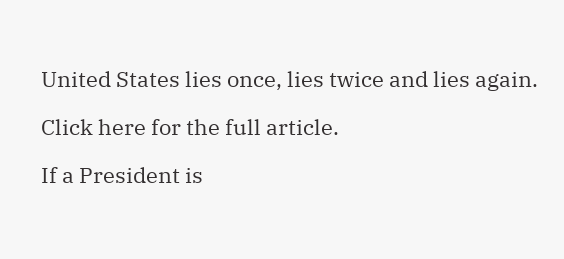United States lies once, lies twice and lies again.

Click here for the full article.

If a President is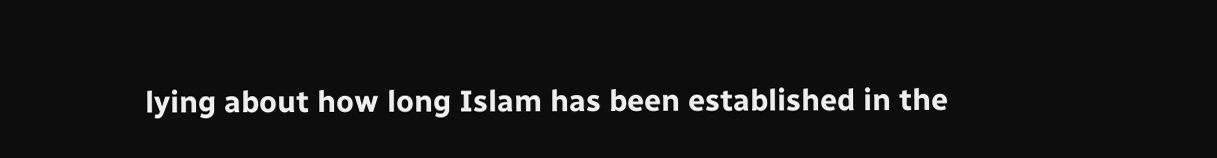lying about how long Islam has been established in the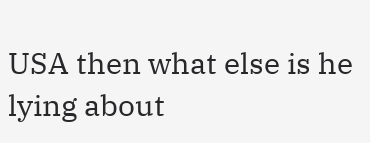USA then what else is he lying about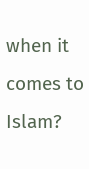when it comes to Islam?